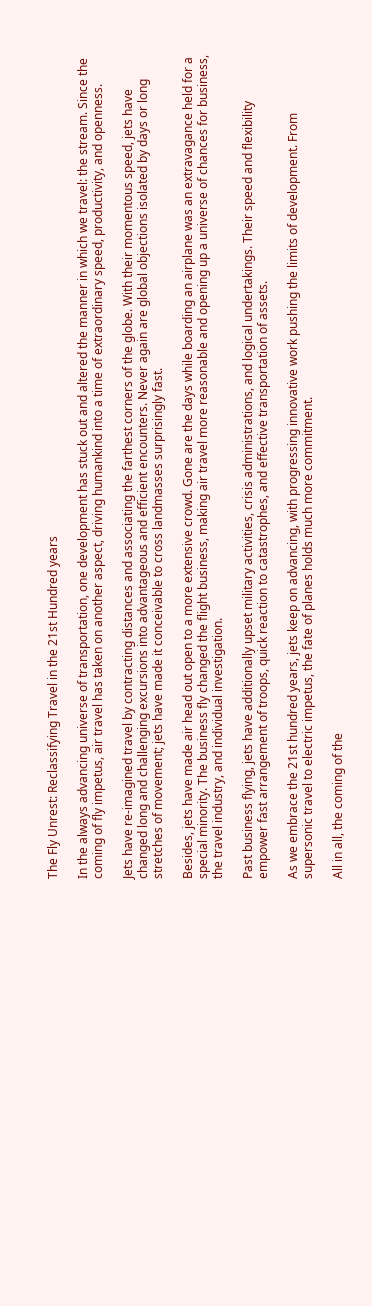The Fly Unrest: Reclassifying Travel in the 21st Hundred years

In the always advancing universe of transportation, one development has stuck out and altered the manner in which we travel: the stream. Since the coming of fly impetus, air travel has taken on another aspect, driving humankind into a time of extraordinary speed, productivity, and openness.

Jets have re-imagined travel by contracting distances and associating the farthest corners of the globe. With their momentous speed, jets have changed long and challenging excursions into advantageous and efficient encounters. Never again are global objections isolated by days or long stretches of movement; jets have made it conceivable to cross landmasses surprisingly fast.

Besides, jets have made air head out open to a more extensive crowd. Gone are the days while boarding an airplane was an extravagance held for a special minority. The business fly changed the flight business, making air travel more reasonable and opening up a universe of chances for business, the travel industry, and individual investigation.

Past business flying, jets have additionally upset military activities, crisis administrations, and logical undertakings. Their speed and flexibility empower fast arrangement of troops, quick reaction to catastrophes, and effective transportation of assets.

As we embrace the 21st hundred years, jets keep on advancing, with progressing innovative work pushing the limits of development. From supersonic travel to electric impetus, the fate of planes holds much more commitment.

All in all, the coming of the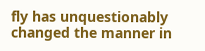fly has unquestionably changed the manner in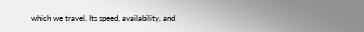which we travel. Its speed, availability, and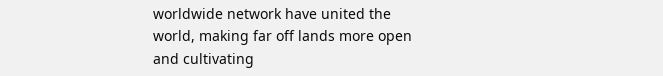worldwide network have united the world, making far off lands more open and cultivating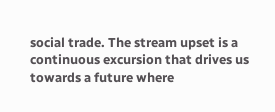social trade. The stream upset is a continuous excursion that drives us towards a future where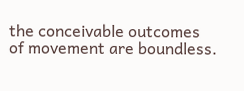the conceivable outcomes of movement are boundless.